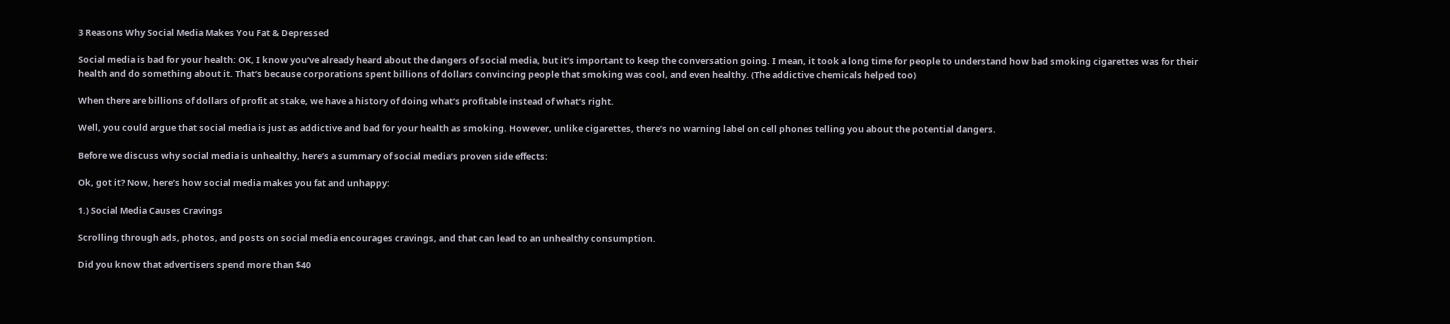3 Reasons Why Social Media Makes You Fat & Depressed

Social media is bad for your health: OK, I know you’ve already heard about the dangers of social media, but it’s important to keep the conversation going. I mean, it took a long time for people to understand how bad smoking cigarettes was for their health and do something about it. That’s because corporations spent billions of dollars convincing people that smoking was cool, and even healthy. (The addictive chemicals helped too)

When there are billions of dollars of profit at stake, we have a history of doing what’s profitable instead of what’s right.

Well, you could argue that social media is just as addictive and bad for your health as smoking. However, unlike cigarettes, there’s no warning label on cell phones telling you about the potential dangers.

Before we discuss why social media is unhealthy, here’s a summary of social media’s proven side effects:

Ok, got it? Now, here’s how social media makes you fat and unhappy:

1.) Social Media Causes Cravings

Scrolling through ads, photos, and posts on social media encourages cravings, and that can lead to an unhealthy consumption.

Did you know that advertisers spend more than $40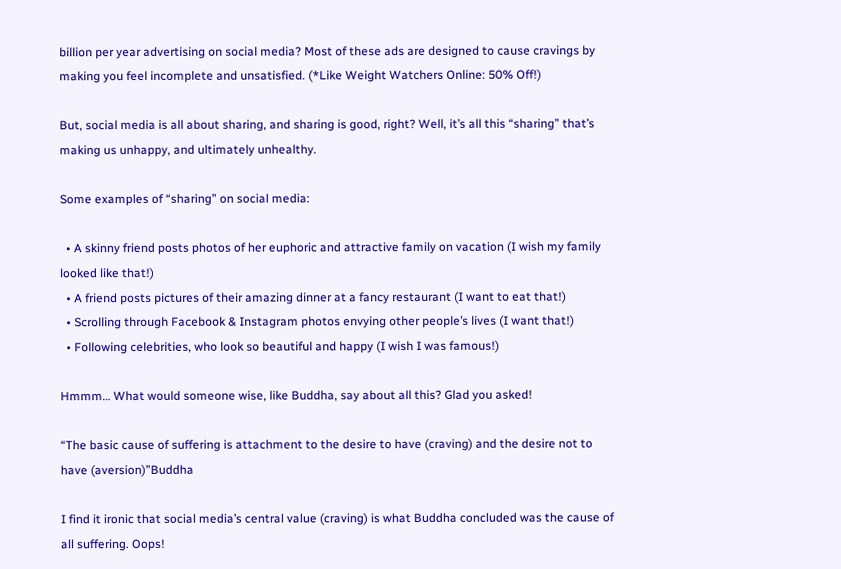billion per year advertising on social media? Most of these ads are designed to cause cravings by making you feel incomplete and unsatisfied. (*Like Weight Watchers Online: 50% Off!)

But, social media is all about sharing, and sharing is good, right? Well, it’s all this “sharing” that’s making us unhappy, and ultimately unhealthy.

Some examples of “sharing” on social media:

  • A skinny friend posts photos of her euphoric and attractive family on vacation (I wish my family looked like that!)
  • A friend posts pictures of their amazing dinner at a fancy restaurant (I want to eat that!)
  • Scrolling through Facebook & Instagram photos envying other people’s lives (I want that!)
  • Following celebrities, who look so beautiful and happy (I wish I was famous!)

Hmmm… What would someone wise, like Buddha, say about all this? Glad you asked!

“The basic cause of suffering is attachment to the desire to have (craving) and the desire not to have (aversion)”Buddha

I find it ironic that social media’s central value (craving) is what Buddha concluded was the cause of all suffering. Oops!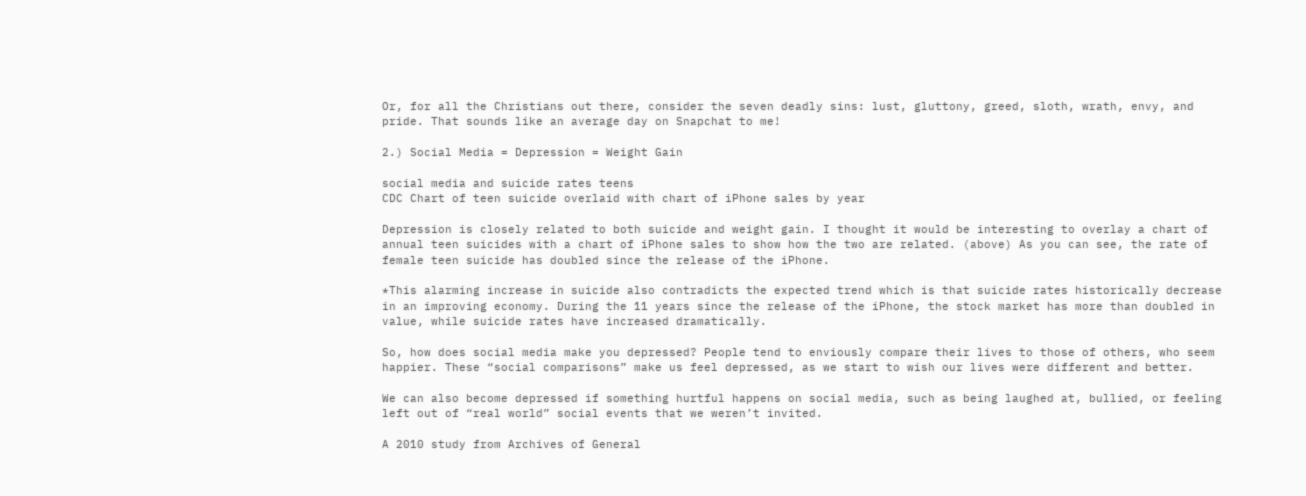Or, for all the Christians out there, consider the seven deadly sins: lust, gluttony, greed, sloth, wrath, envy, and pride. That sounds like an average day on Snapchat to me!

2.) Social Media = Depression = Weight Gain

social media and suicide rates teens
CDC Chart of teen suicide overlaid with chart of iPhone sales by year

Depression is closely related to both suicide and weight gain. I thought it would be interesting to overlay a chart of annual teen suicides with a chart of iPhone sales to show how the two are related. (above) As you can see, the rate of female teen suicide has doubled since the release of the iPhone.

*This alarming increase in suicide also contradicts the expected trend which is that suicide rates historically decrease in an improving economy. During the 11 years since the release of the iPhone, the stock market has more than doubled in value, while suicide rates have increased dramatically.

So, how does social media make you depressed? People tend to enviously compare their lives to those of others, who seem happier. These “social comparisons” make us feel depressed, as we start to wish our lives were different and better.

We can also become depressed if something hurtful happens on social media, such as being laughed at, bullied, or feeling left out of “real world” social events that we weren’t invited.

A 2010 study from Archives of General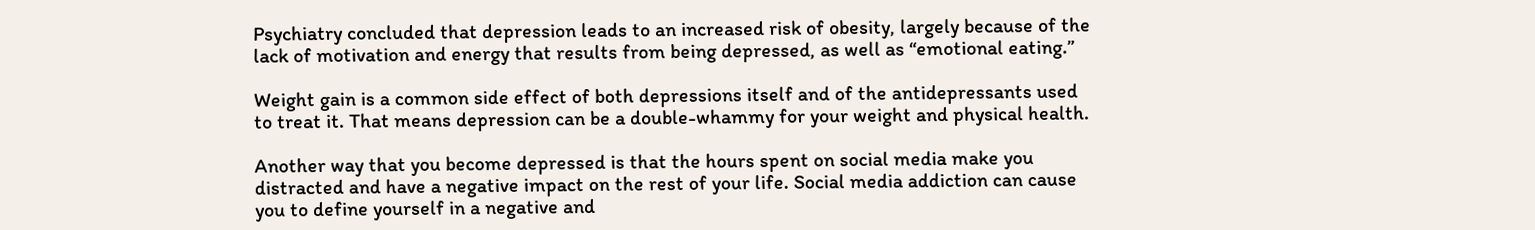Psychiatry concluded that depression leads to an increased risk of obesity, largely because of the lack of motivation and energy that results from being depressed, as well as “emotional eating.”

Weight gain is a common side effect of both depressions itself and of the antidepressants used to treat it. That means depression can be a double-whammy for your weight and physical health.

Another way that you become depressed is that the hours spent on social media make you distracted and have a negative impact on the rest of your life. Social media addiction can cause you to define yourself in a negative and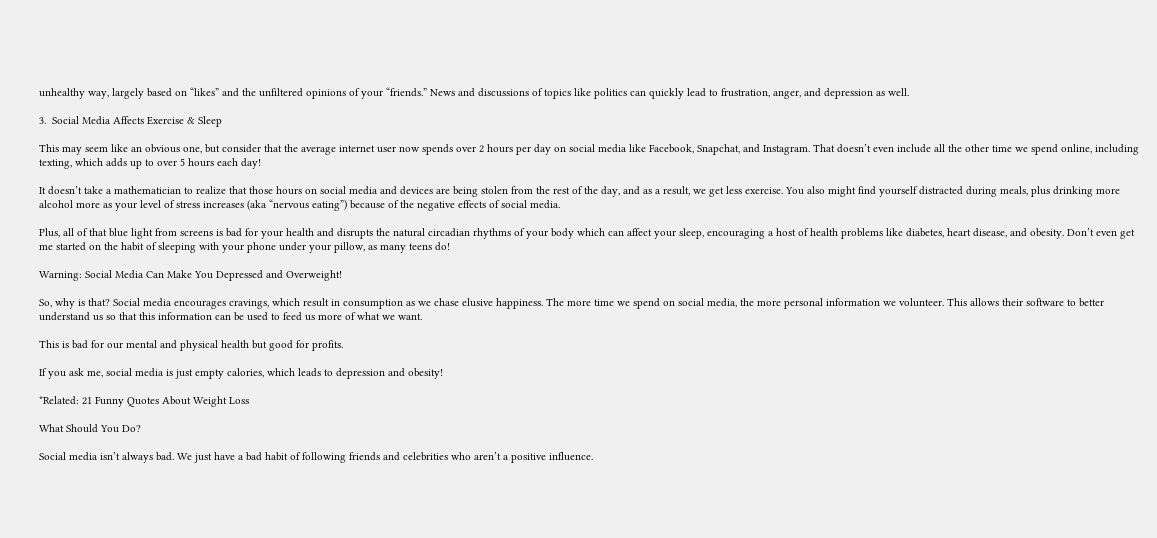unhealthy way, largely based on “likes” and the unfiltered opinions of your “friends.” News and discussions of topics like politics can quickly lead to frustration, anger, and depression as well.

3.  Social Media Affects Exercise & Sleep

This may seem like an obvious one, but consider that the average internet user now spends over 2 hours per day on social media like Facebook, Snapchat, and Instagram. That doesn’t even include all the other time we spend online, including texting, which adds up to over 5 hours each day!

It doesn’t take a mathematician to realize that those hours on social media and devices are being stolen from the rest of the day, and as a result, we get less exercise. You also might find yourself distracted during meals, plus drinking more alcohol more as your level of stress increases (aka “nervous eating”) because of the negative effects of social media.

Plus, all of that blue light from screens is bad for your health and disrupts the natural circadian rhythms of your body which can affect your sleep, encouraging a host of health problems like diabetes, heart disease, and obesity. Don’t even get me started on the habit of sleeping with your phone under your pillow, as many teens do!

Warning: Social Media Can Make You Depressed and Overweight!

So, why is that? Social media encourages cravings, which result in consumption as we chase elusive happiness. The more time we spend on social media, the more personal information we volunteer. This allows their software to better understand us so that this information can be used to feed us more of what we want.

This is bad for our mental and physical health but good for profits.

If you ask me, social media is just empty calories, which leads to depression and obesity!

*Related: 21 Funny Quotes About Weight Loss

What Should You Do?

Social media isn’t always bad. We just have a bad habit of following friends and celebrities who aren’t a positive influence.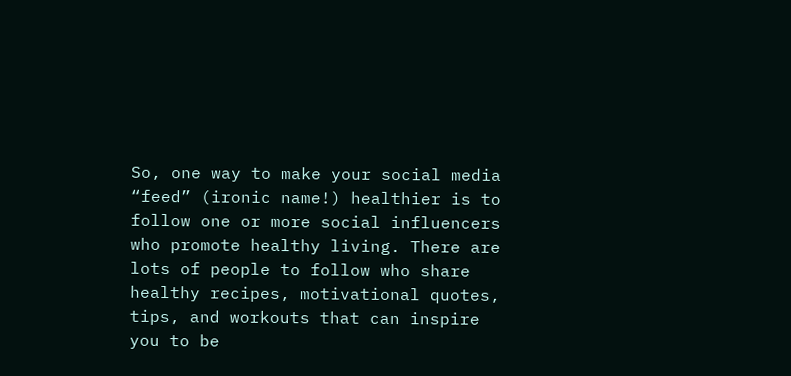So, one way to make your social media “feed” (ironic name!) healthier is to follow one or more social influencers who promote healthy living. There are lots of people to follow who share healthy recipes, motivational quotes, tips, and workouts that can inspire you to be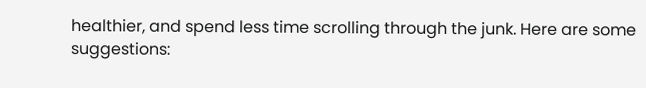healthier, and spend less time scrolling through the junk. Here are some suggestions: